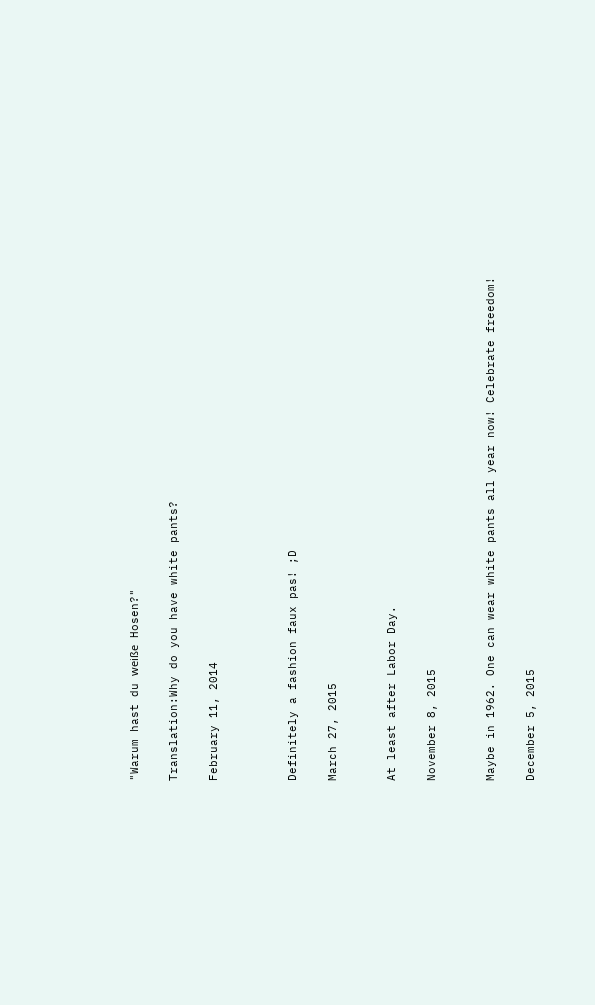"Warum hast du weiße Hosen?"

Translation:Why do you have white pants?

February 11, 2014



Definitely a fashion faux pas! ;D

March 27, 2015


At least after Labor Day.

November 8, 2015


Maybe in 1962. One can wear white pants all year now! Celebrate freedom!

December 5, 2015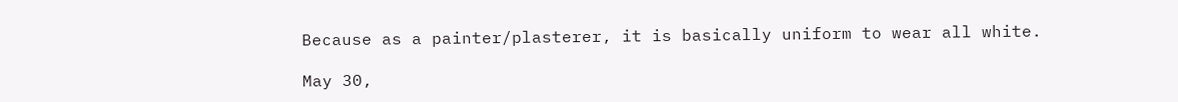Because as a painter/plasterer, it is basically uniform to wear all white.

May 30,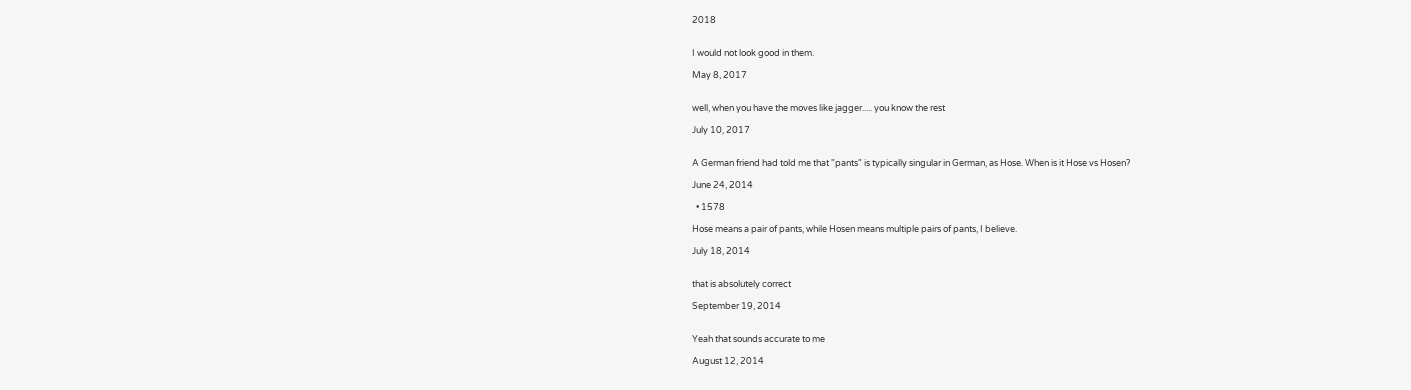2018


I would not look good in them.

May 8, 2017


well, when you have the moves like jagger..... you know the rest

July 10, 2017


A German friend had told me that "pants" is typically singular in German, as Hose. When is it Hose vs Hosen?

June 24, 2014

  • 1578

Hose means a pair of pants, while Hosen means multiple pairs of pants, I believe.

July 18, 2014


that is absolutely correct

September 19, 2014


Yeah that sounds accurate to me

August 12, 2014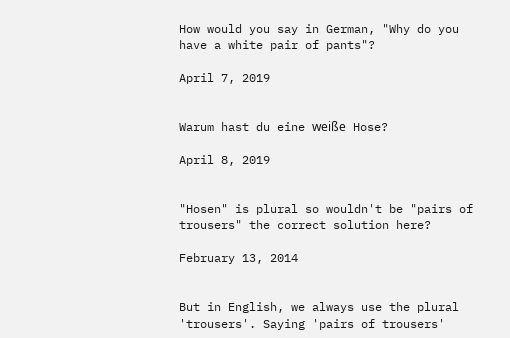How would you say in German, "Why do you have a white pair of pants"?

April 7, 2019


Warum hast du eine weiße Hose?

April 8, 2019


"Hosen" is plural so wouldn't be "pairs of trousers" the correct solution here?

February 13, 2014


But in English, we always use the plural 'trousers'. Saying 'pairs of trousers'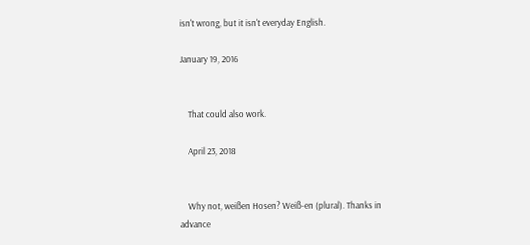isn't wrong, but it isn't everyday English.

January 19, 2016


    That could also work.

    April 23, 2018


    Why not, weißen Hosen? Weiß-en (plural). Thanks in advance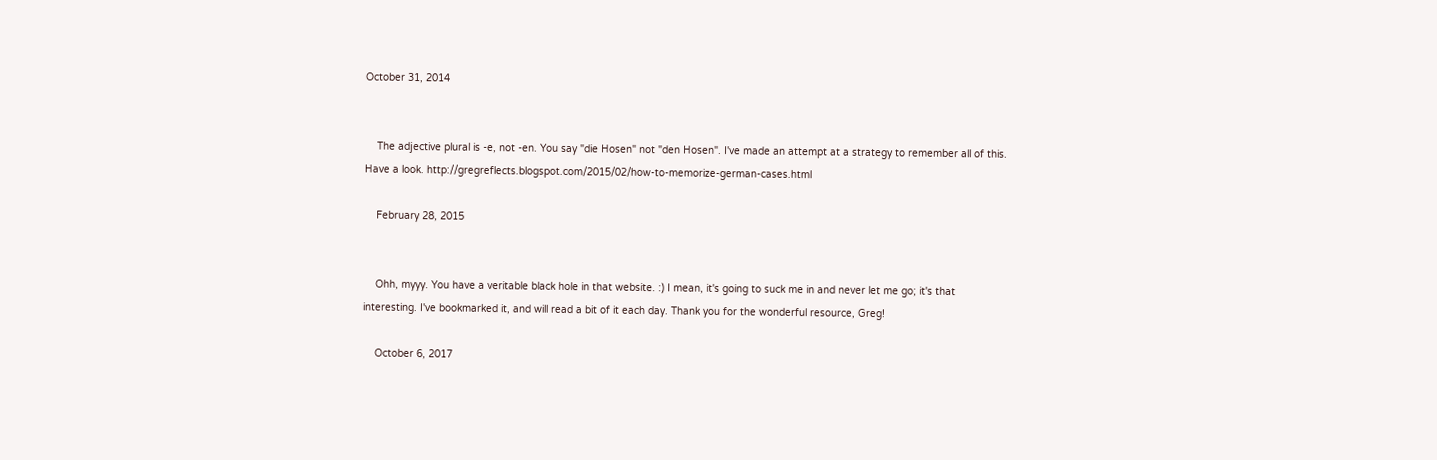October 31, 2014


    The adjective plural is -e, not -en. You say "die Hosen" not "den Hosen". I've made an attempt at a strategy to remember all of this. Have a look. http://gregreflects.blogspot.com/2015/02/how-to-memorize-german-cases.html

    February 28, 2015


    Ohh, myyy. You have a veritable black hole in that website. :) I mean, it's going to suck me in and never let me go; it's that interesting. I've bookmarked it, and will read a bit of it each day. Thank you for the wonderful resource, Greg!

    October 6, 2017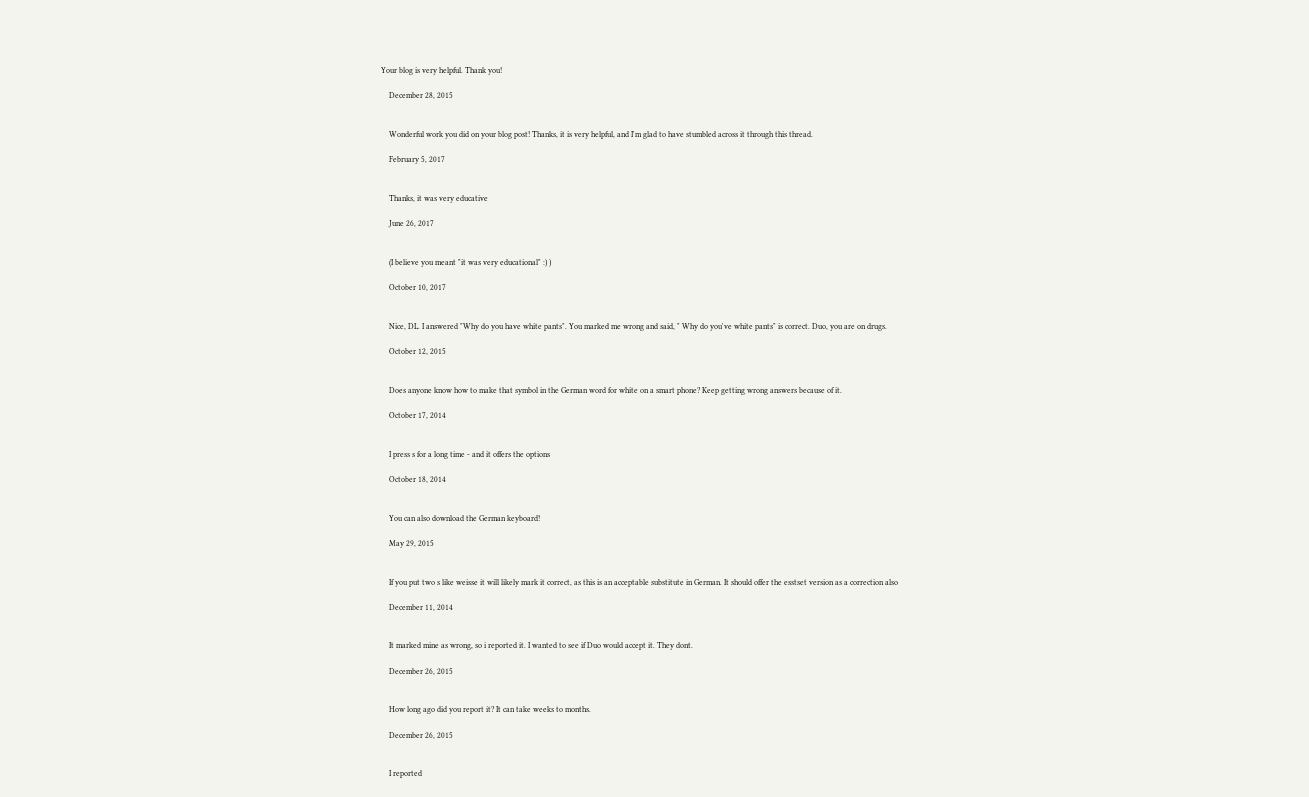Your blog is very helpful. Thank you!

    December 28, 2015


    Wonderful work you did on your blog post! Thanks, it is very helpful, and I'm glad to have stumbled across it through this thread.

    February 5, 2017


    Thanks, it was very educative

    June 26, 2017


    (I believe you meant "it was very educational" :) )

    October 10, 2017


    Nice, DL. I answered "Why do you have white pants". You marked me wrong and said, " Why do you've white pants" is correct. Duo, you are on drugs.

    October 12, 2015


    Does anyone know how to make that symbol in the German word for white on a smart phone? Keep getting wrong answers because of it.

    October 17, 2014


    I press s for a long time - and it offers the options

    October 18, 2014


    You can also download the German keyboard!

    May 29, 2015


    If you put two s like weisse it will likely mark it correct, as this is an acceptable substitute in German. It should offer the esstset version as a correction also

    December 11, 2014


    It marked mine as wrong, so i reported it. I wanted to see if Duo would accept it. They dont.

    December 26, 2015


    How long ago did you report it? It can take weeks to months.

    December 26, 2015


    I reported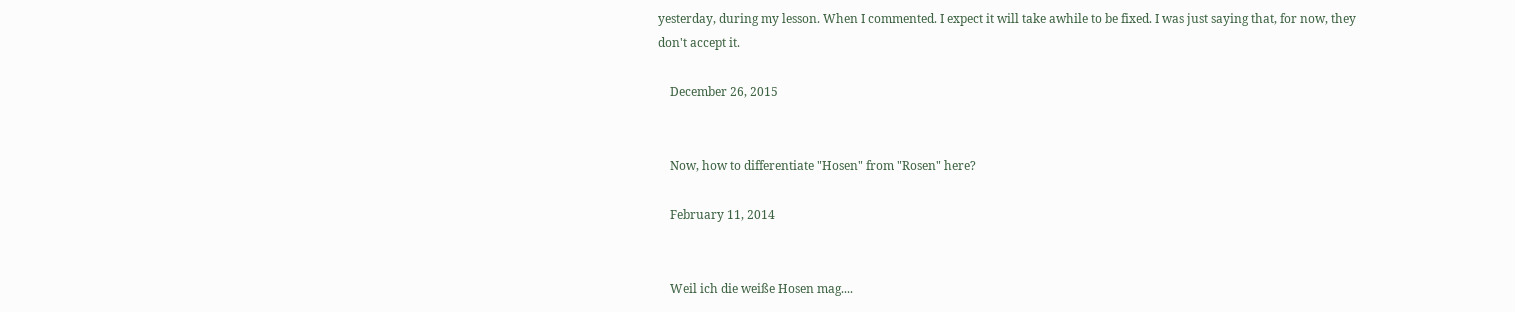yesterday, during my lesson. When I commented. I expect it will take awhile to be fixed. I was just saying that, for now, they don't accept it.

    December 26, 2015


    Now, how to differentiate "Hosen" from "Rosen" here?

    February 11, 2014


    Weil ich die weiße Hosen mag....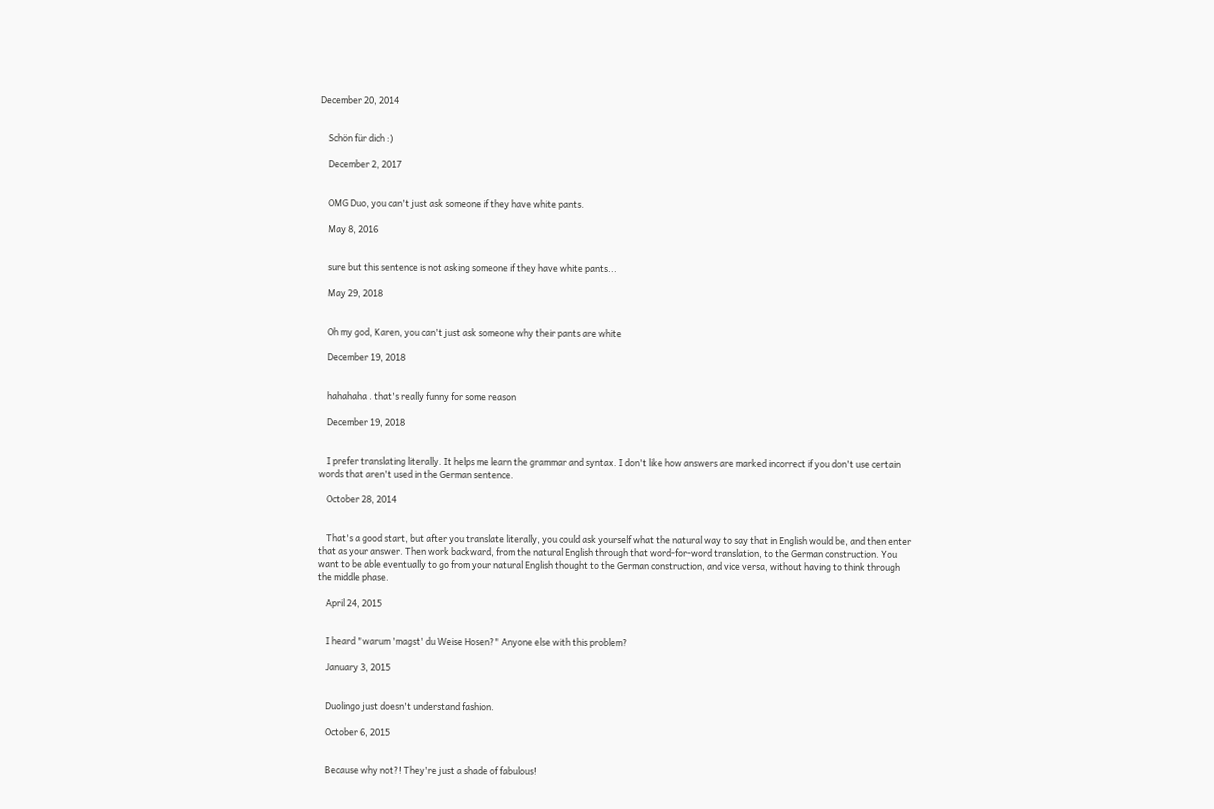December 20, 2014


    Schön für dich :)

    December 2, 2017


    OMG Duo, you can't just ask someone if they have white pants.

    May 8, 2016


    sure but this sentence is not asking someone if they have white pants...

    May 29, 2018


    Oh my god, Karen, you can't just ask someone why their pants are white

    December 19, 2018


    hahahaha . that's really funny for some reason

    December 19, 2018


    I prefer translating literally. It helps me learn the grammar and syntax. I don't like how answers are marked incorrect if you don't use certain words that aren't used in the German sentence.

    October 28, 2014


    That's a good start, but after you translate literally, you could ask yourself what the natural way to say that in English would be, and then enter that as your answer. Then work backward, from the natural English through that word-for-word translation, to the German construction. You want to be able eventually to go from your natural English thought to the German construction, and vice versa, without having to think through the middle phase.

    April 24, 2015


    I heard "warum 'magst' du Weise Hosen?" Anyone else with this problem?

    January 3, 2015


    Duolingo just doesn't understand fashion.

    October 6, 2015


    Because why not?! They're just a shade of fabulous!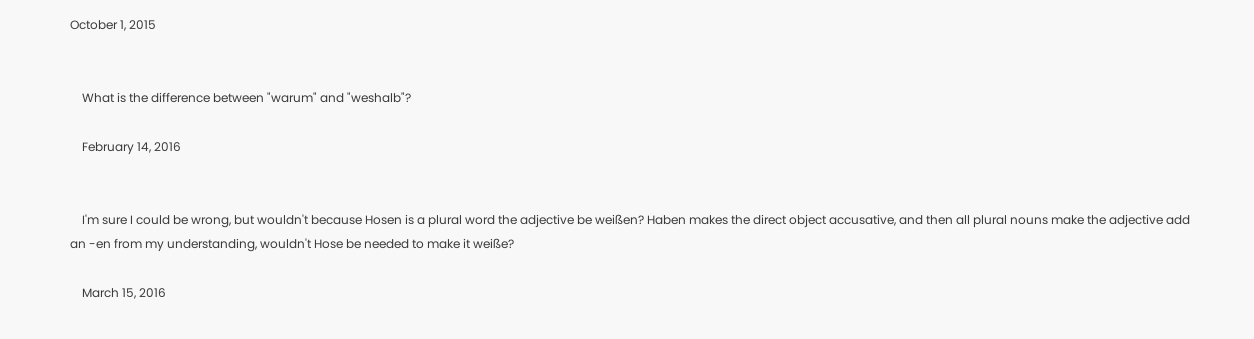October 1, 2015


    What is the difference between "warum" and "weshalb"?

    February 14, 2016


    I'm sure I could be wrong, but wouldn't because Hosen is a plural word the adjective be weißen? Haben makes the direct object accusative, and then all plural nouns make the adjective add an -en from my understanding, wouldn't Hose be needed to make it weiße?

    March 15, 2016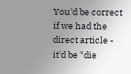You'd be correct if we had the direct article - it'd be "die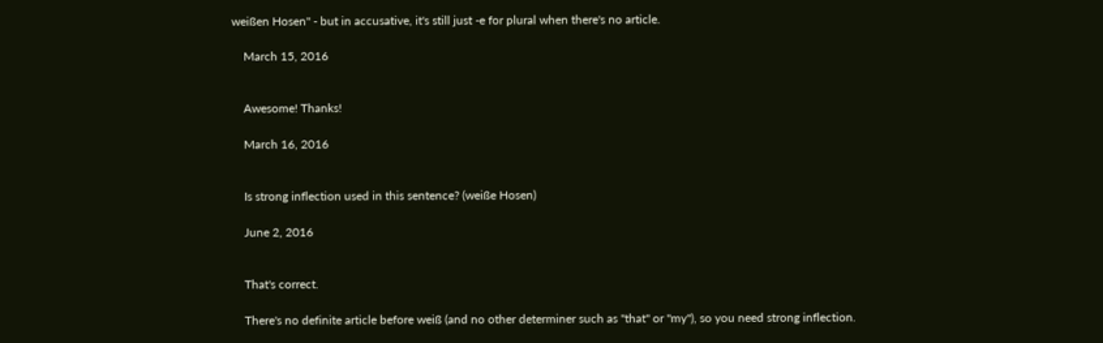weißen Hosen" - but in accusative, it's still just -e for plural when there's no article.

    March 15, 2016


    Awesome! Thanks!

    March 16, 2016


    Is strong inflection used in this sentence? (weiße Hosen)

    June 2, 2016


    That's correct.

    There's no definite article before weiß (and no other determiner such as "that" or "my"), so you need strong inflection.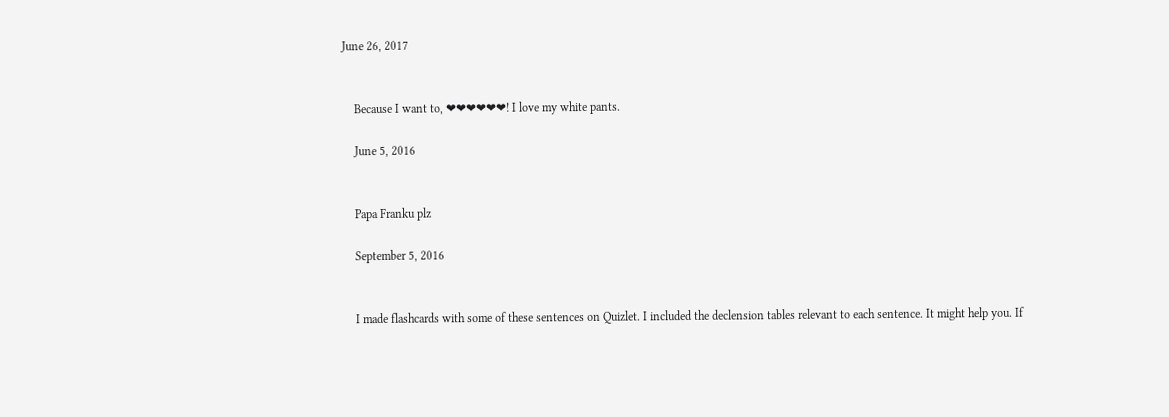June 26, 2017


    Because I want to, ❤❤❤❤❤❤! I love my white pants.

    June 5, 2016


    Papa Franku plz

    September 5, 2016


    I made flashcards with some of these sentences on Quizlet. I included the declension tables relevant to each sentence. It might help you. If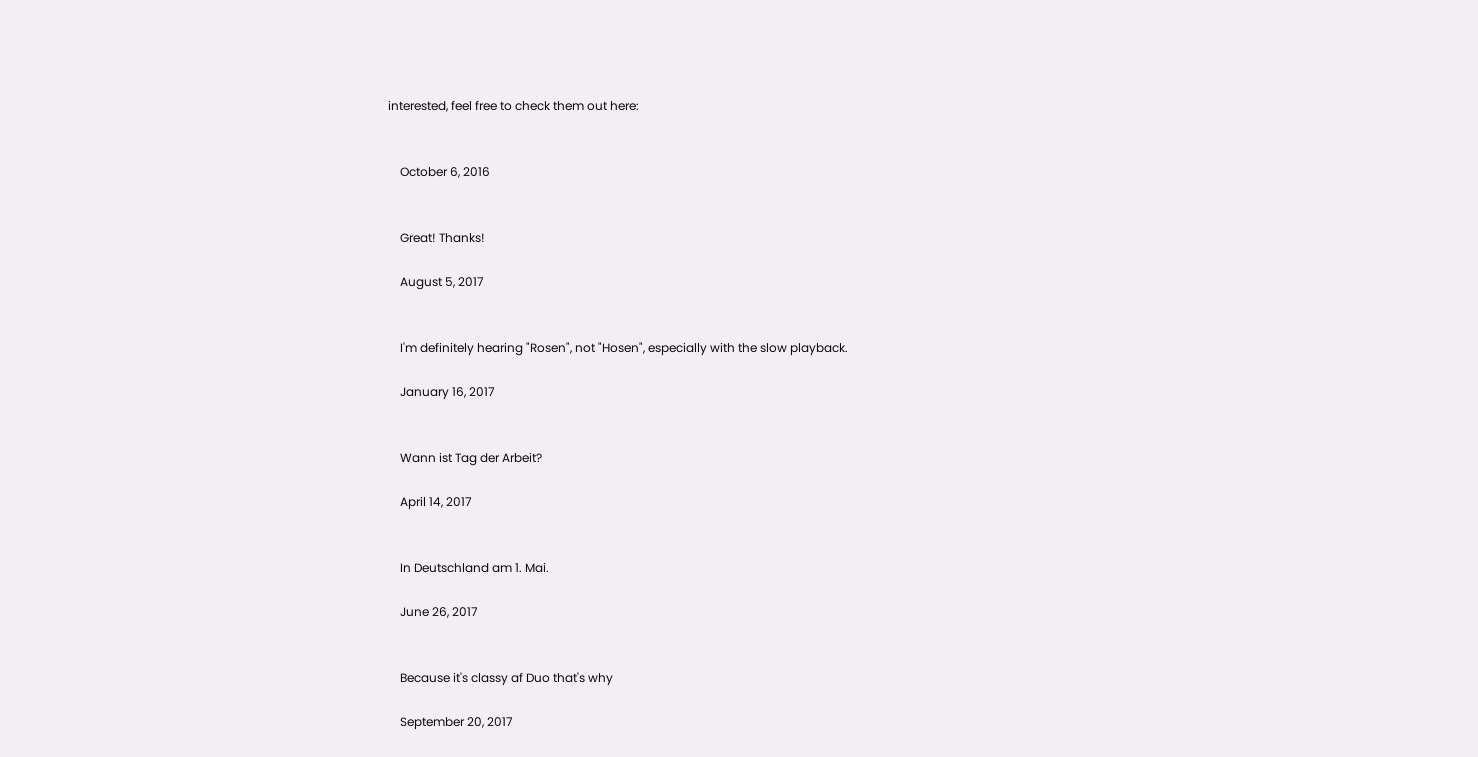interested, feel free to check them out here:


    October 6, 2016


    Great! Thanks!

    August 5, 2017


    I'm definitely hearing "Rosen", not "Hosen", especially with the slow playback.

    January 16, 2017


    Wann ist Tag der Arbeit?

    April 14, 2017


    In Deutschland am 1. Mai.

    June 26, 2017


    Because it's classy af Duo that's why

    September 20, 2017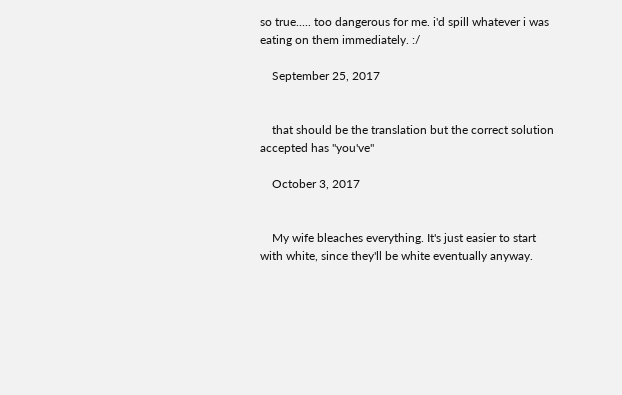so true..... too dangerous for me. i'd spill whatever i was eating on them immediately. :/

    September 25, 2017


    that should be the translation but the correct solution accepted has "you've"

    October 3, 2017


    My wife bleaches everything. It's just easier to start with white, since they'll be white eventually anyway.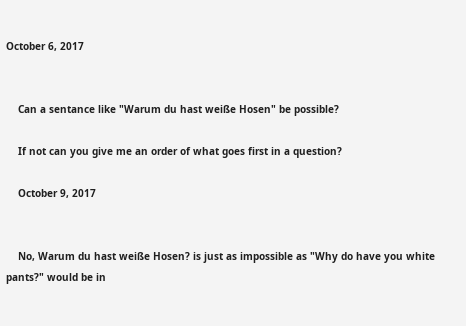October 6, 2017


    Can a sentance like "Warum du hast weiße Hosen" be possible?

    If not can you give me an order of what goes first in a question?

    October 9, 2017


    No, Warum du hast weiße Hosen? is just as impossible as "Why do have you white pants?" would be in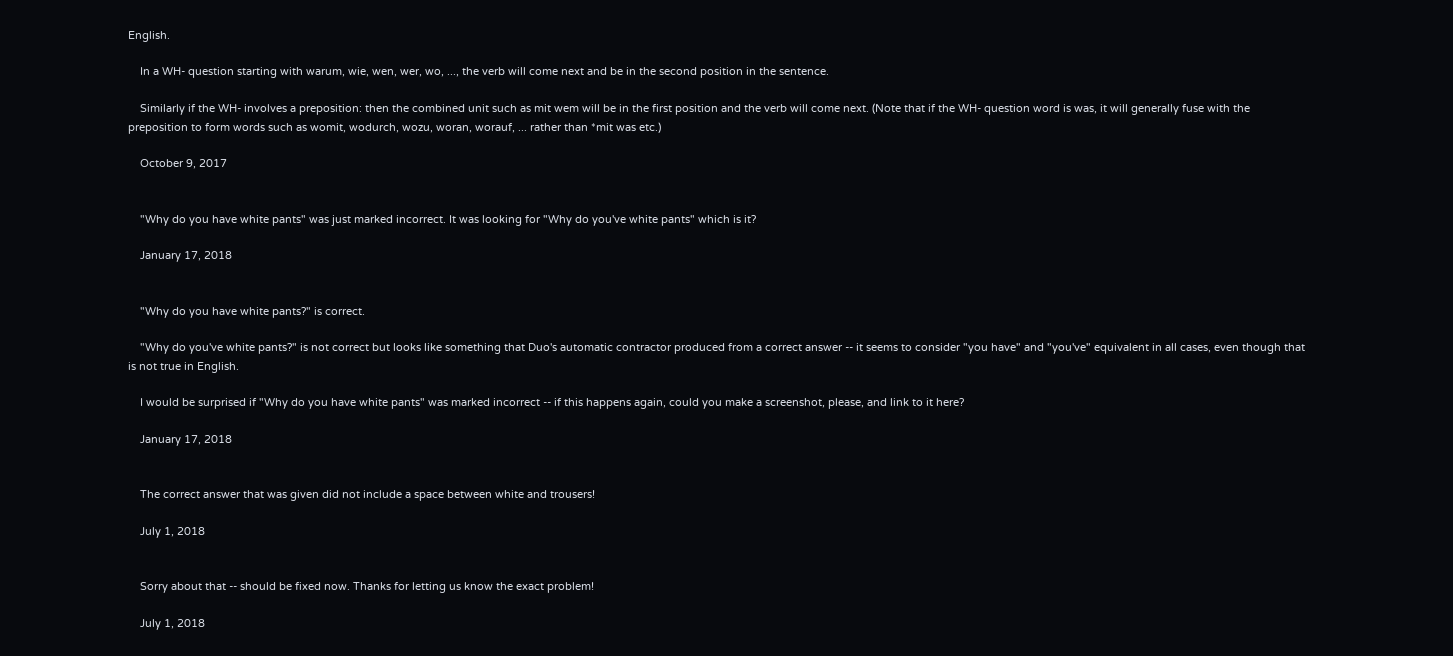English.

    In a WH- question starting with warum, wie, wen, wer, wo, ..., the verb will come next and be in the second position in the sentence.

    Similarly if the WH- involves a preposition: then the combined unit such as mit wem will be in the first position and the verb will come next. (Note that if the WH- question word is was, it will generally fuse with the preposition to form words such as womit, wodurch, wozu, woran, worauf, ... rather than *mit was etc.)

    October 9, 2017


    "Why do you have white pants" was just marked incorrect. It was looking for "Why do you've white pants" which is it?

    January 17, 2018


    "Why do you have white pants?" is correct.

    "Why do you've white pants?" is not correct but looks like something that Duo's automatic contractor produced from a correct answer -- it seems to consider "you have" and "you've" equivalent in all cases, even though that is not true in English.

    I would be surprised if "Why do you have white pants" was marked incorrect -- if this happens again, could you make a screenshot, please, and link to it here?

    January 17, 2018


    The correct answer that was given did not include a space between white and trousers!

    July 1, 2018


    Sorry about that -- should be fixed now. Thanks for letting us know the exact problem!

    July 1, 2018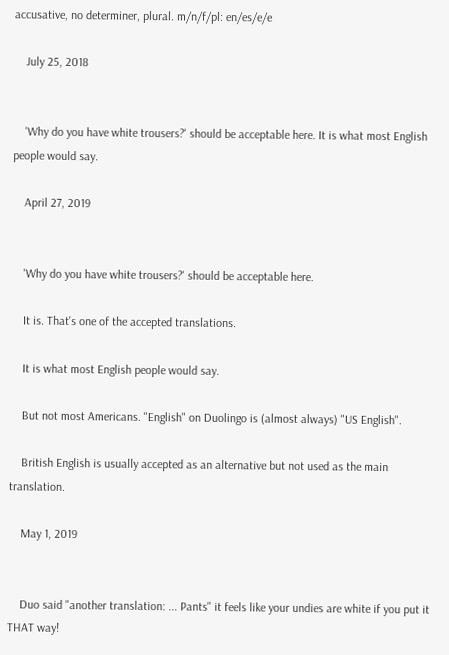accusative, no determiner, plural. m/n/f/pl: en/es/e/e

    July 25, 2018


    'Why do you have white trousers?' should be acceptable here. It is what most English people would say.

    April 27, 2019


    'Why do you have white trousers?' should be acceptable here.

    It is. That's one of the accepted translations.

    It is what most English people would say.

    But not most Americans. "English" on Duolingo is (almost always) "US English".

    British English is usually accepted as an alternative but not used as the main translation.

    May 1, 2019


    Duo said "another translation: ... Pants" it feels like your undies are white if you put it THAT way!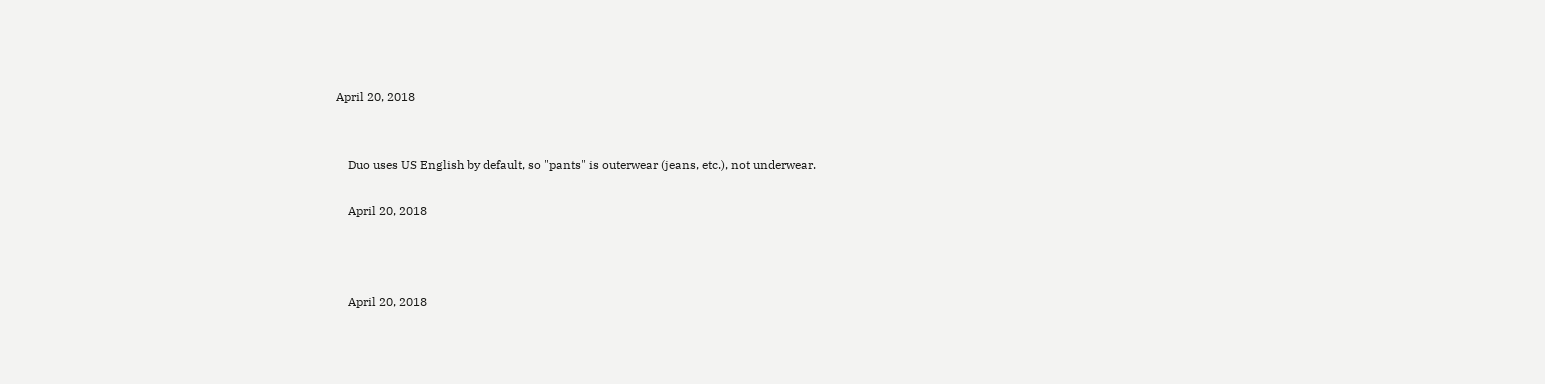April 20, 2018


    Duo uses US English by default, so "pants" is outerwear (jeans, etc.), not underwear.

    April 20, 2018



    April 20, 2018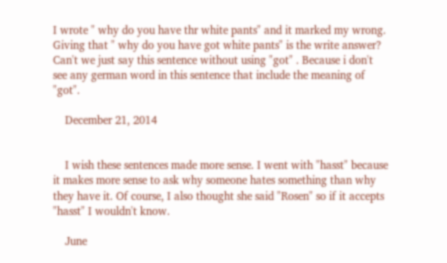I wrote " why do you have thr white pants" and it marked my wrong. Giving that " why do you have got white pants" is the write answer? Can't we just say this sentence without using "got" . Because i don't see any german word in this sentence that include the meaning of "got".

    December 21, 2014


    I wish these sentences made more sense. I went with "hasst" because it makes more sense to ask why someone hates something than why they have it. Of course, I also thought she said "Rosen" so if it accepts "hasst" I wouldn't know.

    June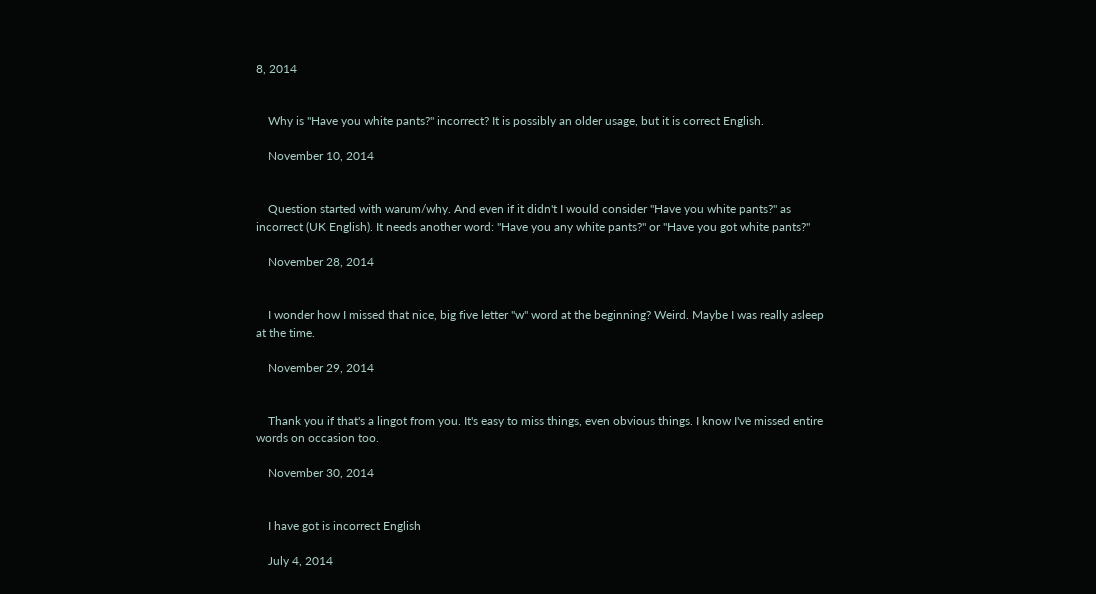8, 2014


    Why is "Have you white pants?" incorrect? It is possibly an older usage, but it is correct English.

    November 10, 2014


    Question started with warum/why. And even if it didn't I would consider "Have you white pants?" as incorrect (UK English). It needs another word: "Have you any white pants?" or "Have you got white pants?"

    November 28, 2014


    I wonder how I missed that nice, big five letter "w" word at the beginning? Weird. Maybe I was really asleep at the time.

    November 29, 2014


    Thank you if that's a lingot from you. It's easy to miss things, even obvious things. I know I've missed entire words on occasion too.

    November 30, 2014


    I have got is incorrect English

    July 4, 2014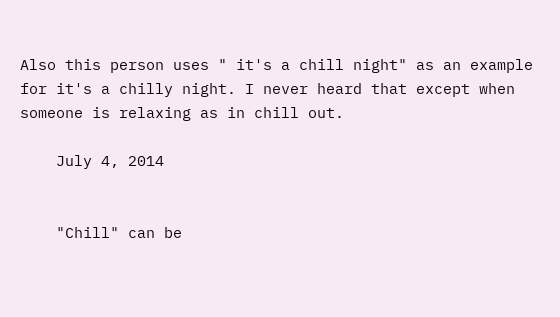Also this person uses " it's a chill night" as an example for it's a chilly night. I never heard that except when someone is relaxing as in chill out.

    July 4, 2014


    "Chill" can be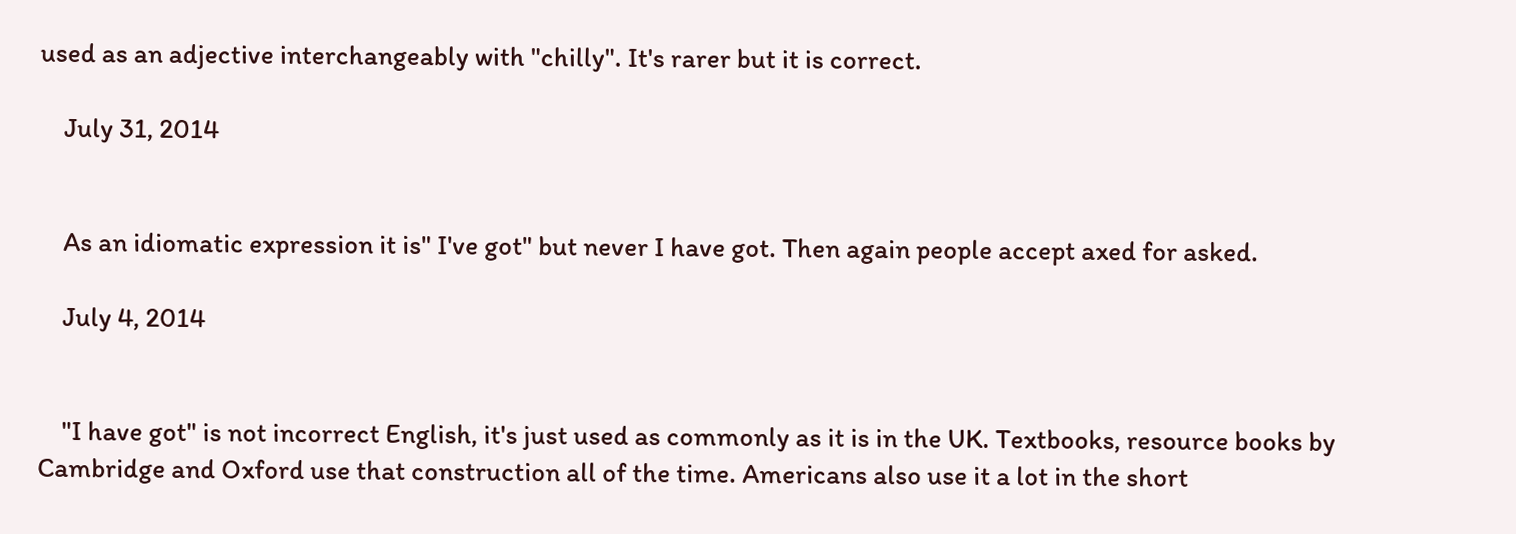used as an adjective interchangeably with "chilly". It's rarer but it is correct.

    July 31, 2014


    As an idiomatic expression it is" I've got" but never I have got. Then again people accept axed for asked.

    July 4, 2014


    "I have got" is not incorrect English, it's just used as commonly as it is in the UK. Textbooks, resource books by Cambridge and Oxford use that construction all of the time. Americans also use it a lot in the short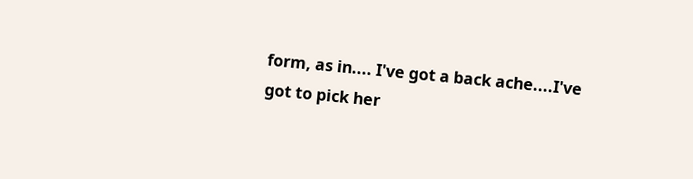form, as in.... I've got a back ache....I've got to pick her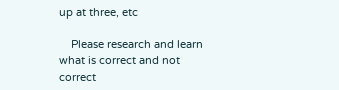up at three, etc

    Please research and learn what is correct and not correct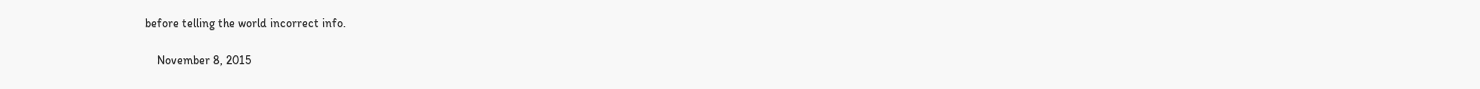before telling the world incorrect info.

    November 8, 2015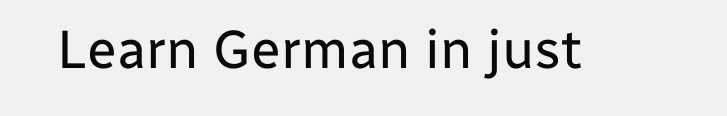Learn German in just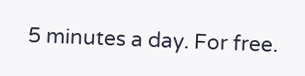5 minutes a day. For free.